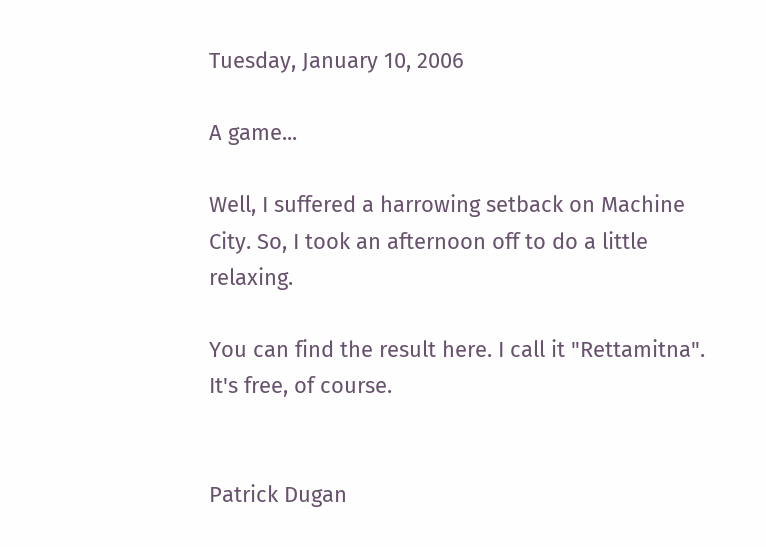Tuesday, January 10, 2006

A game...

Well, I suffered a harrowing setback on Machine City. So, I took an afternoon off to do a little relaxing.

You can find the result here. I call it "Rettamitna". It's free, of course.


Patrick Dugan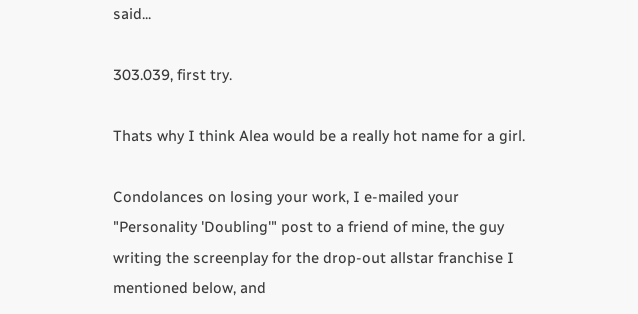said...

303.039, first try.

Thats why I think Alea would be a really hot name for a girl.

Condolances on losing your work, I e-mailed your "Personality 'Doubling'" post to a friend of mine, the guy writing the screenplay for the drop-out allstar franchise I mentioned below, and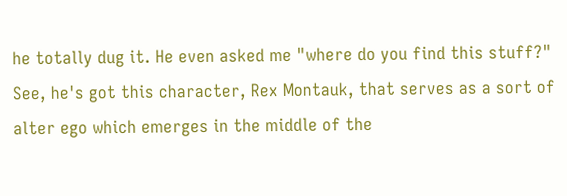he totally dug it. He even asked me "where do you find this stuff?" See, he's got this character, Rex Montauk, that serves as a sort of alter ego which emerges in the middle of the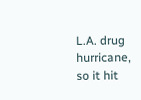L.A. drug hurricane, so it hit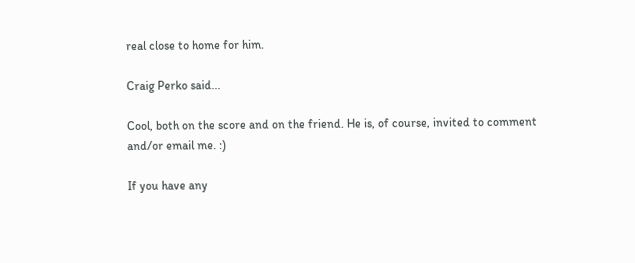real close to home for him.

Craig Perko said...

Cool, both on the score and on the friend. He is, of course, invited to comment and/or email me. :)

If you have any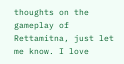thoughts on the gameplay of Rettamitna, just let me know. I love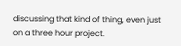discussing that kind of thing, even just on a three hour project.